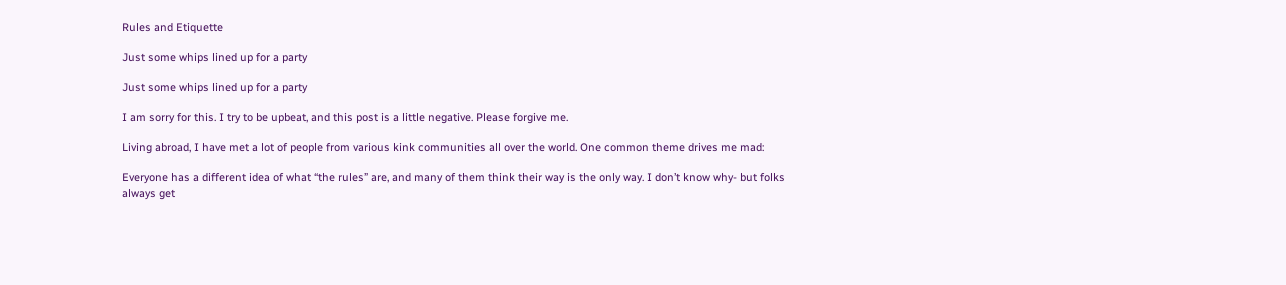Rules and Etiquette

Just some whips lined up for a party

Just some whips lined up for a party

I am sorry for this. I try to be upbeat, and this post is a little negative. Please forgive me.

Living abroad, I have met a lot of people from various kink communities all over the world. One common theme drives me mad:

Everyone has a different idea of what “the rules” are, and many of them think their way is the only way. I don’t know why- but folks always get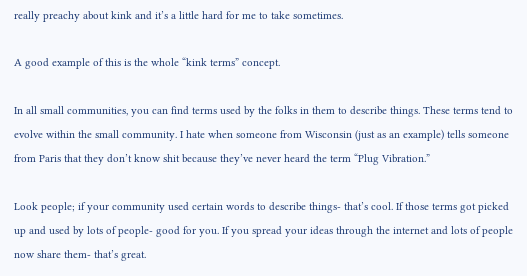really preachy about kink and it’s a little hard for me to take sometimes.

A good example of this is the whole “kink terms” concept.

In all small communities, you can find terms used by the folks in them to describe things. These terms tend to evolve within the small community. I hate when someone from Wisconsin (just as an example) tells someone from Paris that they don’t know shit because they’ve never heard the term “Plug Vibration.”

Look people; if your community used certain words to describe things- that’s cool. If those terms got picked up and used by lots of people- good for you. If you spread your ideas through the internet and lots of people now share them- that’s great.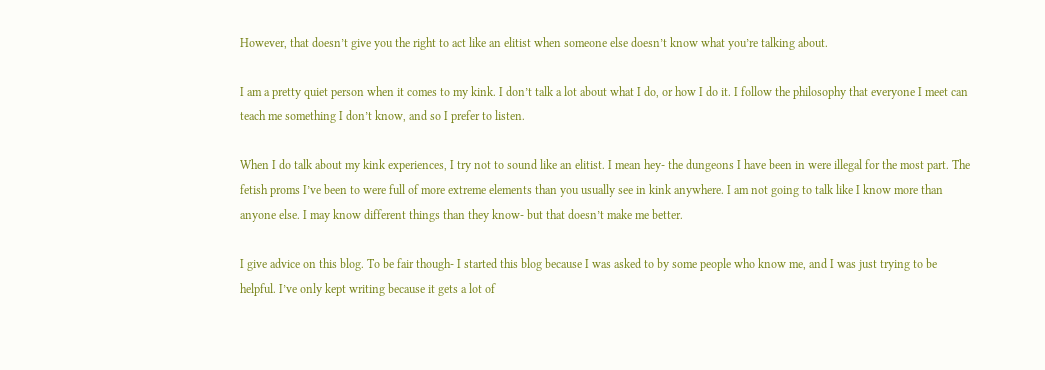However, that doesn’t give you the right to act like an elitist when someone else doesn’t know what you’re talking about.

I am a pretty quiet person when it comes to my kink. I don’t talk a lot about what I do, or how I do it. I follow the philosophy that everyone I meet can teach me something I don’t know, and so I prefer to listen.

When I do talk about my kink experiences, I try not to sound like an elitist. I mean hey- the dungeons I have been in were illegal for the most part. The fetish proms I’ve been to were full of more extreme elements than you usually see in kink anywhere. I am not going to talk like I know more than anyone else. I may know different things than they know- but that doesn’t make me better.

I give advice on this blog. To be fair though- I started this blog because I was asked to by some people who know me, and I was just trying to be helpful. I’ve only kept writing because it gets a lot of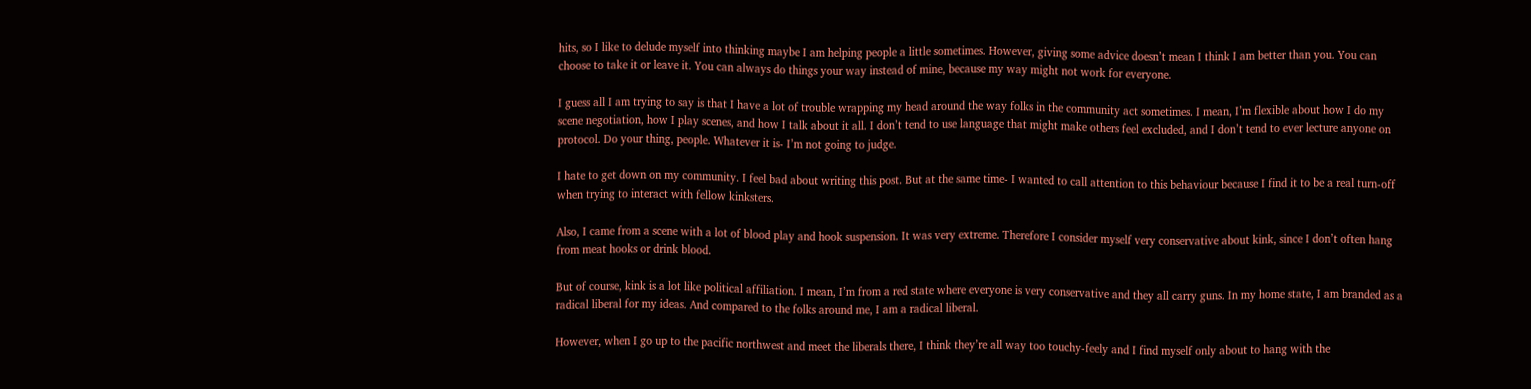hits, so I like to delude myself into thinking maybe I am helping people a little sometimes. However, giving some advice doesn’t mean I think I am better than you. You can choose to take it or leave it. You can always do things your way instead of mine, because my way might not work for everyone.

I guess all I am trying to say is that I have a lot of trouble wrapping my head around the way folks in the community act sometimes. I mean, I’m flexible about how I do my scene negotiation, how I play scenes, and how I talk about it all. I don’t tend to use language that might make others feel excluded, and I don’t tend to ever lecture anyone on protocol. Do your thing, people. Whatever it is- I’m not going to judge.

I hate to get down on my community. I feel bad about writing this post. But at the same time- I wanted to call attention to this behaviour because I find it to be a real turn-off when trying to interact with fellow kinksters.

Also, I came from a scene with a lot of blood play and hook suspension. It was very extreme. Therefore I consider myself very conservative about kink, since I don’t often hang from meat hooks or drink blood.

But of course, kink is a lot like political affiliation. I mean, I’m from a red state where everyone is very conservative and they all carry guns. In my home state, I am branded as a radical liberal for my ideas. And compared to the folks around me, I am a radical liberal.

However, when I go up to the pacific northwest and meet the liberals there, I think they’re all way too touchy-feely and I find myself only about to hang with the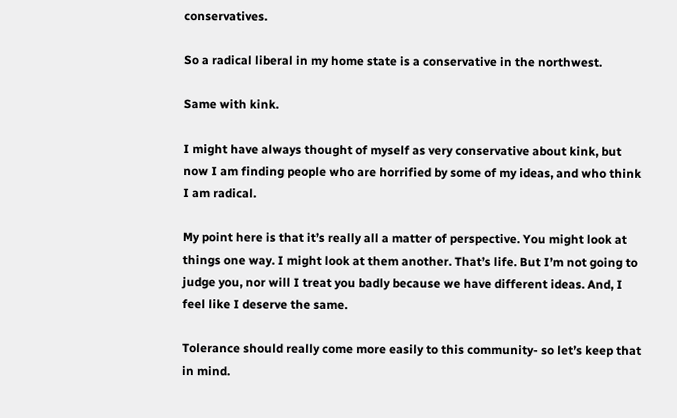conservatives.

So a radical liberal in my home state is a conservative in the northwest.

Same with kink.

I might have always thought of myself as very conservative about kink, but now I am finding people who are horrified by some of my ideas, and who think I am radical.

My point here is that it’s really all a matter of perspective. You might look at things one way. I might look at them another. That’s life. But I’m not going to judge you, nor will I treat you badly because we have different ideas. And, I feel like I deserve the same.

Tolerance should really come more easily to this community- so let’s keep that in mind.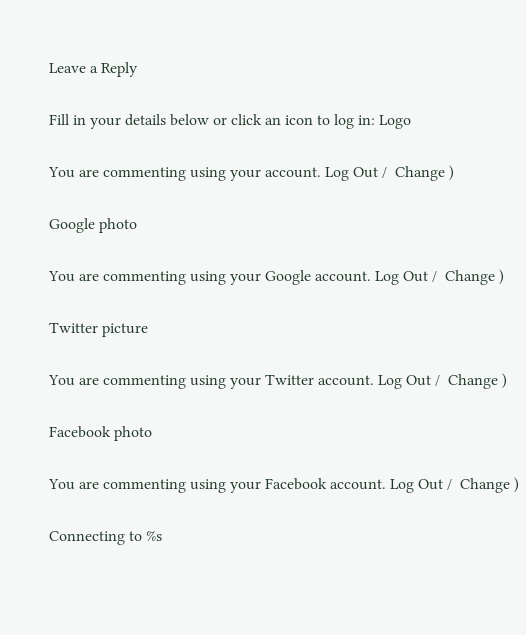Leave a Reply

Fill in your details below or click an icon to log in: Logo

You are commenting using your account. Log Out /  Change )

Google photo

You are commenting using your Google account. Log Out /  Change )

Twitter picture

You are commenting using your Twitter account. Log Out /  Change )

Facebook photo

You are commenting using your Facebook account. Log Out /  Change )

Connecting to %s